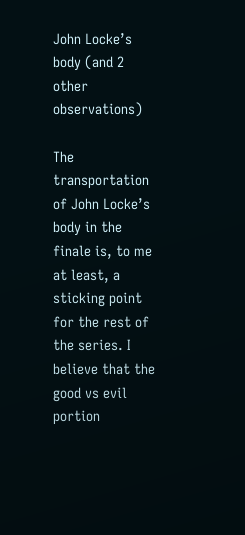John Locke’s body (and 2 other observations)

The transportation of John Locke’s body in the finale is, to me at least, a sticking point for the rest of the series. I believe that the good vs evil portion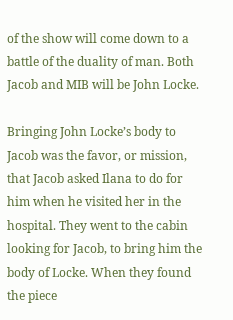of the show will come down to a battle of the duality of man. Both Jacob and MIB will be John Locke.

Bringing John Locke’s body to Jacob was the favor, or mission, that Jacob asked Ilana to do for him when he visited her in the hospital. They went to the cabin looking for Jacob, to bring him the body of Locke. When they found the piece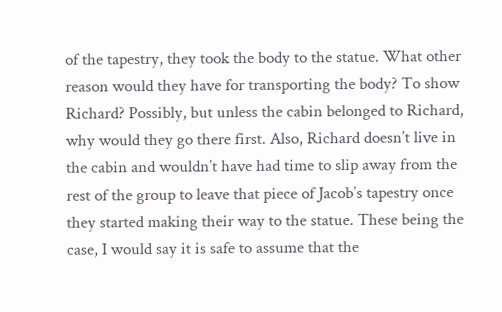of the tapestry, they took the body to the statue. What other reason would they have for transporting the body? To show Richard? Possibly, but unless the cabin belonged to Richard, why would they go there first. Also, Richard doesn’t live in the cabin and wouldn’t have had time to slip away from the rest of the group to leave that piece of Jacob’s tapestry once they started making their way to the statue. These being the case, I would say it is safe to assume that the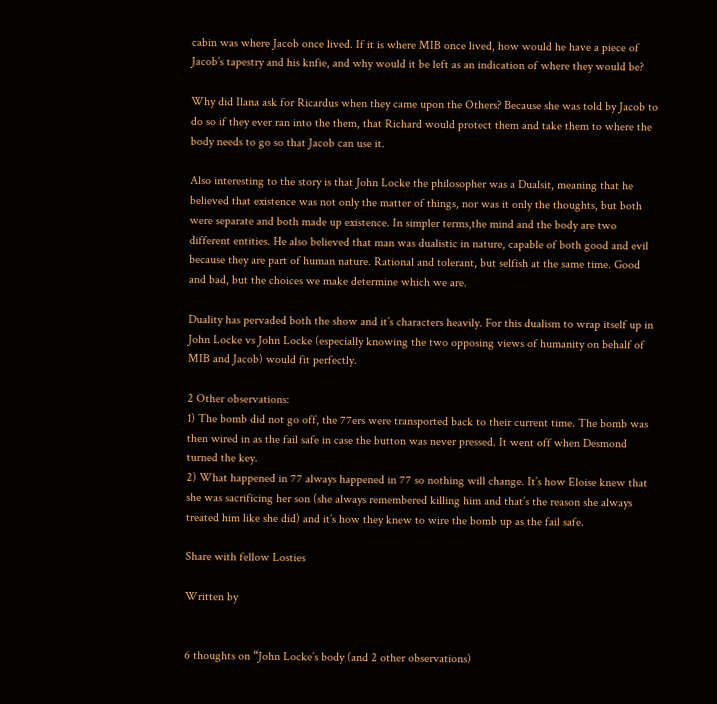cabin was where Jacob once lived. If it is where MIB once lived, how would he have a piece of Jacob’s tapestry and his knfie, and why would it be left as an indication of where they would be?

Why did Ilana ask for Ricardus when they came upon the Others? Because she was told by Jacob to do so if they ever ran into the them, that Richard would protect them and take them to where the body needs to go so that Jacob can use it.

Also interesting to the story is that John Locke the philosopher was a Dualsit, meaning that he believed that existence was not only the matter of things, nor was it only the thoughts, but both were separate and both made up existence. In simpler terms,the mind and the body are two different entities. He also believed that man was dualistic in nature, capable of both good and evil because they are part of human nature. Rational and tolerant, but selfish at the same time. Good and bad, but the choices we make determine which we are.

Duality has pervaded both the show and it’s characters heavily. For this dualism to wrap itself up in John Locke vs John Locke (especially knowing the two opposing views of humanity on behalf of MIB and Jacob) would fit perfectly.

2 Other observations:
1) The bomb did not go off, the 77ers were transported back to their current time. The bomb was then wired in as the fail safe in case the button was never pressed. It went off when Desmond turned the key.
2) What happened in 77 always happened in 77 so nothing will change. It’s how Eloise knew that she was sacrificing her son (she always remembered killing him and that’s the reason she always treated him like she did) and it’s how they knew to wire the bomb up as the fail safe.

Share with fellow Losties

Written by


6 thoughts on “John Locke’s body (and 2 other observations)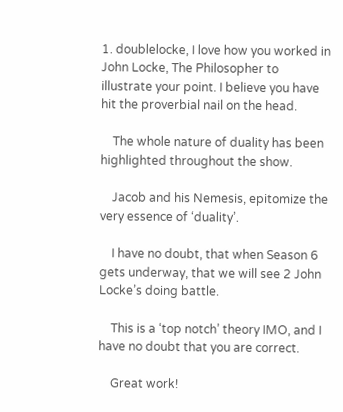1. doublelocke, I love how you worked in John Locke, The Philosopher to illustrate your point. I believe you have hit the proverbial nail on the head.

    The whole nature of duality has been highlighted throughout the show.

    Jacob and his Nemesis, epitomize the very essence of ‘duality’.

    I have no doubt, that when Season 6 gets underway, that we will see 2 John Locke’s doing battle.

    This is a ‘top notch’ theory IMO, and I have no doubt that you are correct.

    Great work!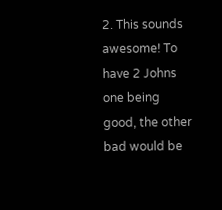2. This sounds awesome! To have 2 Johns one being good, the other bad would be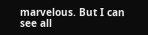marvelous. But I can see all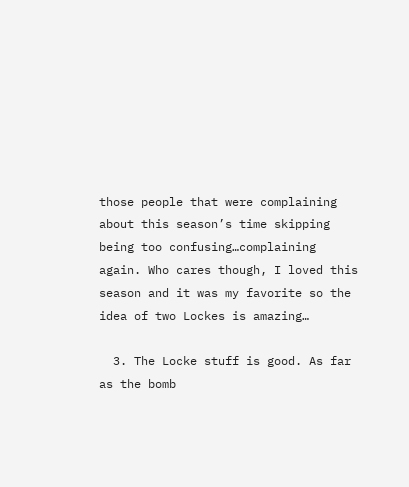those people that were complaining about this season’s time skipping being too confusing…complaining again. Who cares though, I loved this season and it was my favorite so the idea of two Lockes is amazing…

  3. The Locke stuff is good. As far as the bomb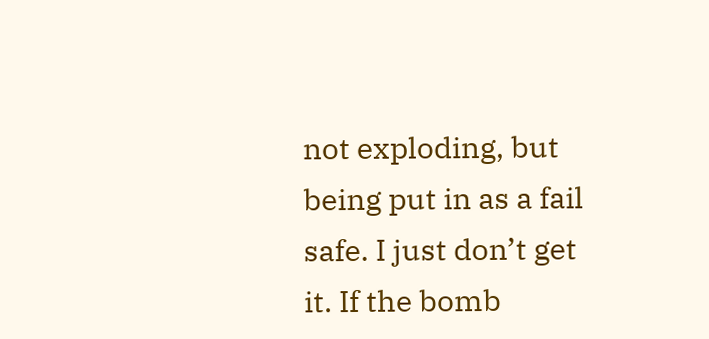not exploding, but being put in as a fail safe. I just don’t get it. If the bomb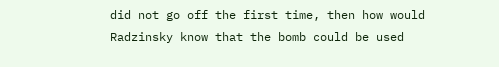did not go off the first time, then how would Radzinsky know that the bomb could be used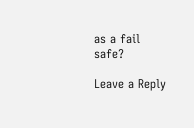as a fail safe?

Leave a Reply